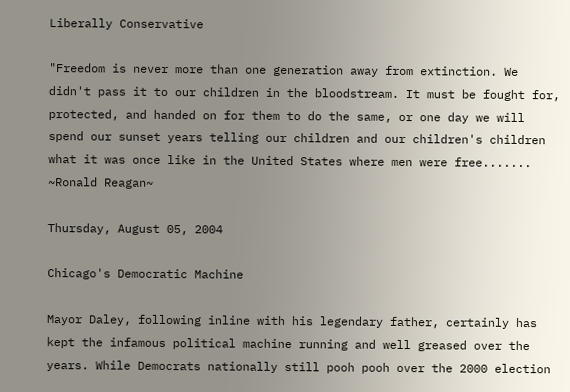Liberally Conservative

"Freedom is never more than one generation away from extinction. We didn't pass it to our children in the bloodstream. It must be fought for, protected, and handed on for them to do the same, or one day we will spend our sunset years telling our children and our children's children what it was once like in the United States where men were free....... ~Ronald Reagan~

Thursday, August 05, 2004

Chicago's Democratic Machine

Mayor Daley, following inline with his legendary father, certainly has kept the infamous political machine running and well greased over the years. While Democrats nationally still pooh pooh over the 2000 election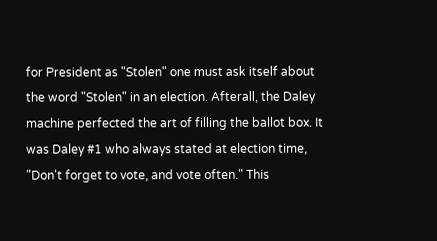for President as "Stolen" one must ask itself about the word "Stolen" in an election. Afterall, the Daley machine perfected the art of filling the ballot box. It was Daley #1 who always stated at election time, "Don't forget to vote, and vote often." This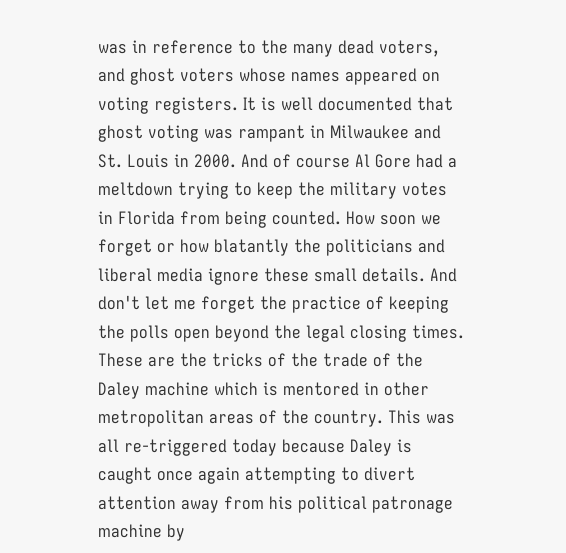was in reference to the many dead voters, and ghost voters whose names appeared on voting registers. It is well documented that ghost voting was rampant in Milwaukee and St. Louis in 2000. And of course Al Gore had a meltdown trying to keep the military votes in Florida from being counted. How soon we forget or how blatantly the politicians and liberal media ignore these small details. And don't let me forget the practice of keeping the polls open beyond the legal closing times. These are the tricks of the trade of the Daley machine which is mentored in other metropolitan areas of the country. This was all re-triggered today because Daley is caught once again attempting to divert attention away from his political patronage machine by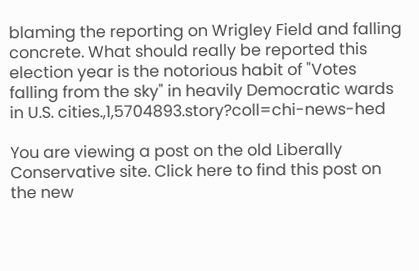blaming the reporting on Wrigley Field and falling concrete. What should really be reported this election year is the notorious habit of "Votes falling from the sky" in heavily Democratic wards in U.S. cities.,1,5704893.story?coll=chi-news-hed

You are viewing a post on the old Liberally Conservative site. Click here to find this post on the new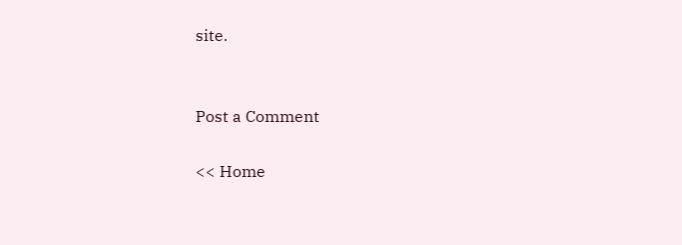site.


Post a Comment

<< Home